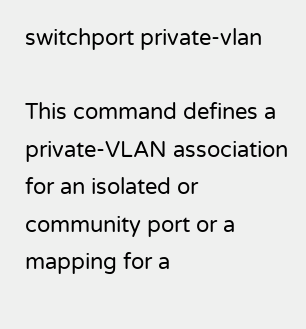switchport private-vlan

This command defines a private-VLAN association for an isolated or community port or a mapping for a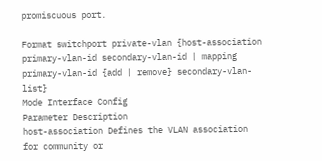promiscuous port.

Format switchport private-vlan {host-association primary-vlan-id secondary-vlan-id | mapping primary-vlan-id {add | remove} secondary-vlan-list}
Mode Interface Config
Parameter Description
host-association Defines the VLAN association for community or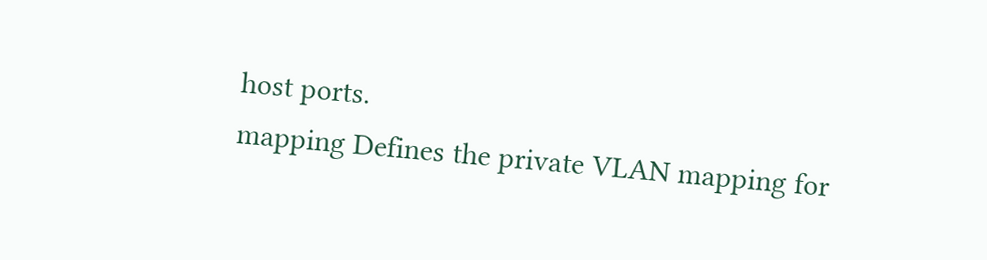host ports.
mapping Defines the private VLAN mapping for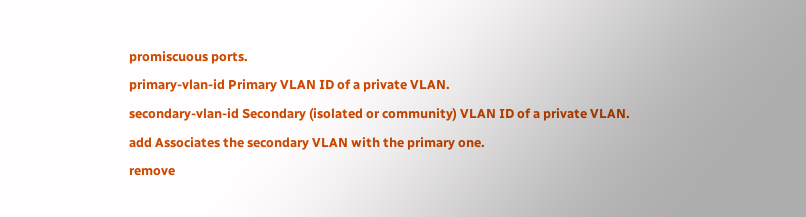promiscuous ports.
primary-vlan-id Primary VLAN ID of a private VLAN.
secondary-vlan-id Secondary (isolated or community) VLAN ID of a private VLAN.
add Associates the secondary VLAN with the primary one.
remove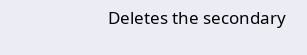Deletes the secondary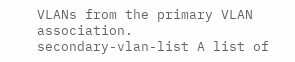VLANs from the primary VLAN association.
secondary-vlan-list A list of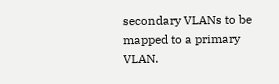secondary VLANs to be mapped to a primary VLAN.